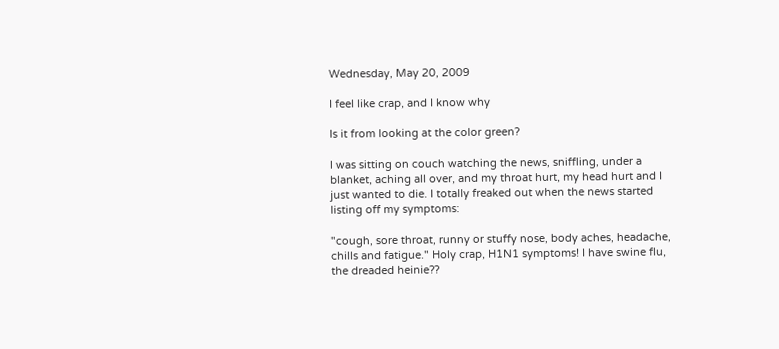Wednesday, May 20, 2009

I feel like crap, and I know why

Is it from looking at the color green?

I was sitting on couch watching the news, sniffling, under a blanket, aching all over, and my throat hurt, my head hurt and I just wanted to die. I totally freaked out when the news started listing off my symptoms:

"cough, sore throat, runny or stuffy nose, body aches, headache, chills and fatigue." Holy crap, H1N1 symptoms! I have swine flu, the dreaded heinie??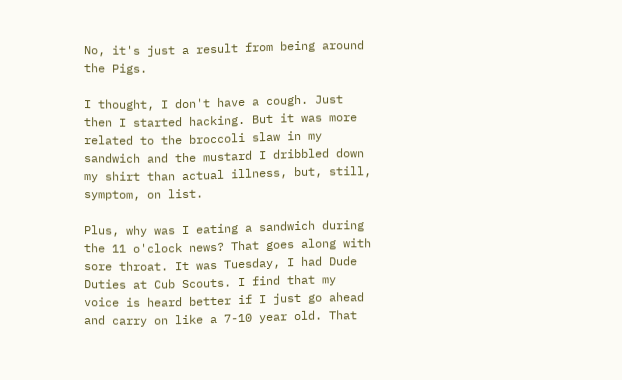No, it's just a result from being around the Pigs.

I thought, I don't have a cough. Just then I started hacking. But it was more related to the broccoli slaw in my sandwich and the mustard I dribbled down my shirt than actual illness, but, still, symptom, on list.

Plus, why was I eating a sandwich during the 11 o'clock news? That goes along with sore throat. It was Tuesday, I had Dude Duties at Cub Scouts. I find that my voice is heard better if I just go ahead and carry on like a 7-10 year old. That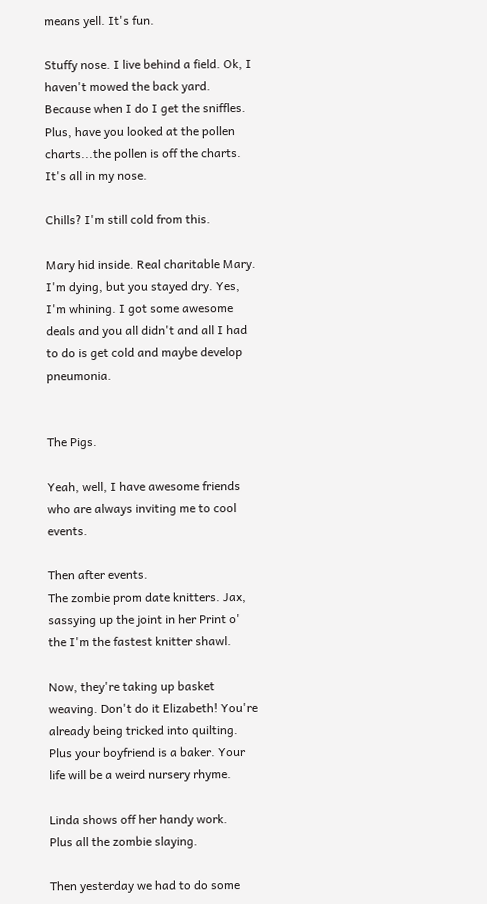means yell. It's fun.

Stuffy nose. I live behind a field. Ok, I haven't mowed the back yard. Because when I do I get the sniffles. Plus, have you looked at the pollen charts...the pollen is off the charts. It's all in my nose.

Chills? I'm still cold from this.

Mary hid inside. Real charitable Mary. I'm dying, but you stayed dry. Yes, I'm whining. I got some awesome deals and you all didn't and all I had to do is get cold and maybe develop pneumonia.


The Pigs.

Yeah, well, I have awesome friends who are always inviting me to cool events.

Then after events.
The zombie prom date knitters. Jax, sassying up the joint in her Print o' the I'm the fastest knitter shawl.

Now, they're taking up basket weaving. Don't do it Elizabeth! You're already being tricked into quilting. Plus your boyfriend is a baker. Your life will be a weird nursery rhyme.

Linda shows off her handy work.
Plus all the zombie slaying.

Then yesterday we had to do some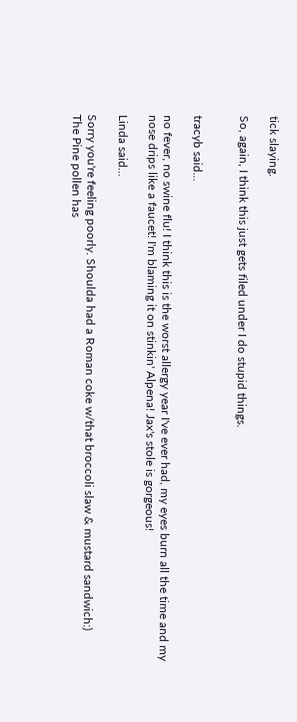tick slaying.

So, again, I think this just gets filed under I do stupid things.


tracyb said...

no fever, no swine flu! I think this is the worst allergy year I've ever had, my eyes burn all the time and my nose drips like a faucet! I'm blaming it on stinkin' Alpena! Jax's stole is gorgeous!

Linda said...

Sorry you're feeling poorly. Shoulda had a Roman coke w/that broccoli slaw & mustard sandwich:)
The Pine pollen has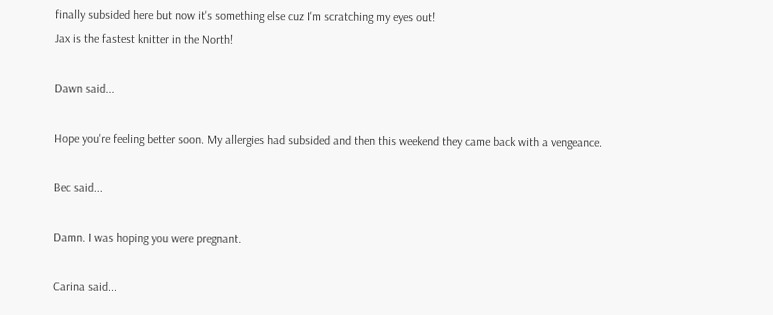finally subsided here but now it's something else cuz I'm scratching my eyes out!
Jax is the fastest knitter in the North!

Dawn said...

Hope you're feeling better soon. My allergies had subsided and then this weekend they came back with a vengeance.

Bec said...

Damn. I was hoping you were pregnant.

Carina said...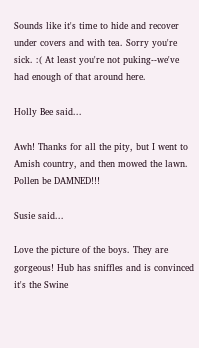Sounds like it's time to hide and recover under covers and with tea. Sorry you're sick. :( At least you're not puking--we've had enough of that around here.

Holly Bee said...

Awh! Thanks for all the pity, but I went to Amish country, and then mowed the lawn. Pollen be DAMNED!!!

Susie said...

Love the picture of the boys. They are gorgeous! Hub has sniffles and is convinced it's the Swine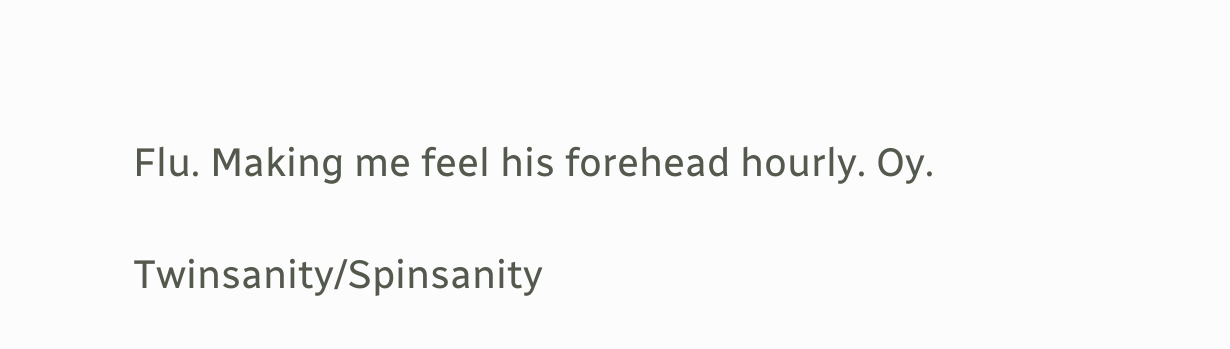Flu. Making me feel his forehead hourly. Oy.

Twinsanity/Spinsanity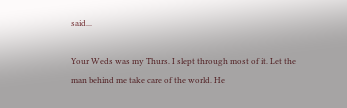said...

Your Weds was my Thurs. I slept through most of it. Let the man behind me take care of the world. He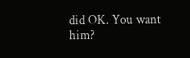did OK. You want him?